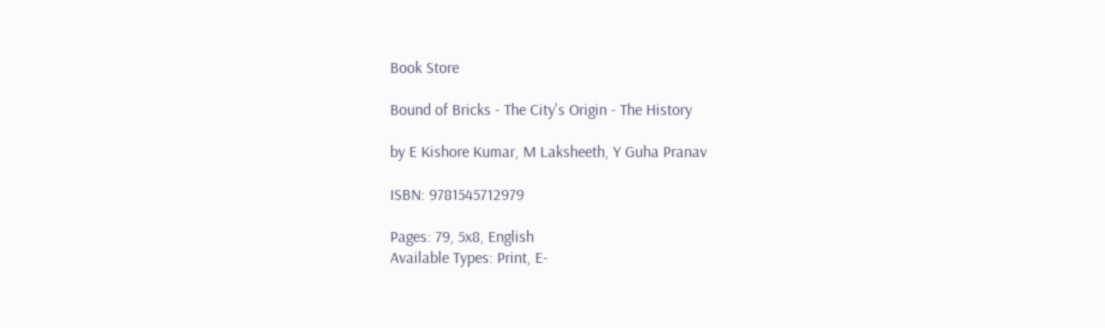Book Store

Bound of Bricks - The City's Origin - The History

by E Kishore Kumar, M Laksheeth, Y Guha Pranav

ISBN: 9781545712979

Pages: 79, 5x8, English
Available Types: Print, E-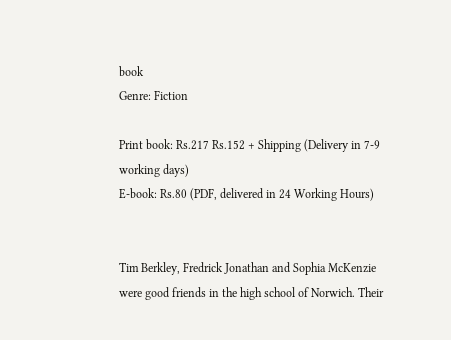book
Genre: Fiction

Print book: Rs.217 Rs.152 + Shipping (Delivery in 7-9 working days)
E-book: Rs.80 (PDF, delivered in 24 Working Hours)


Tim Berkley, Fredrick Jonathan and Sophia McKenzie were good friends in the high school of Norwich. Their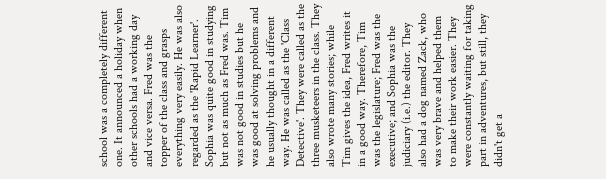school was a completely different one. It announced a holiday when other schools had a working day and vice versa. Fred was the topper of the class and grasps everything very easily. He was also regarded as the 'Rapid Learner'. Sophia was quite good in studying but not as much as Fred was. Tim was not good in studies but he was good at solving problems and he usually thought in a different way. He was called as the 'Class Detective'. They were called as the three musketeers in the class. They also wrote many stories; while Tim gives the idea, Fred writes it in a good way. Therefore, Tim was the legislature; Fred was the executive; and Sophia was the judiciary (i.e.) the editor. They also had a dog named Zack, who was very brave and helped them to make their work easier. They were constantly waiting for taking part in adventures, but still, they didn't get a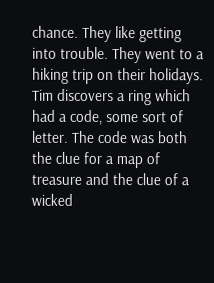chance. They like getting into trouble. They went to a hiking trip on their holidays. Tim discovers a ring which had a code, some sort of letter. The code was both the clue for a map of treasure and the clue of a wicked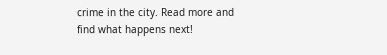crime in the city. Read more and find what happens next!